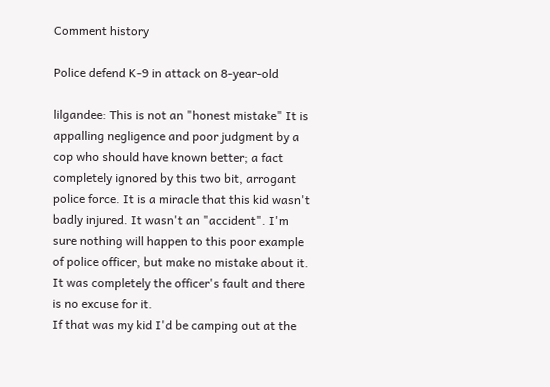Comment history

Police defend K-9 in attack on 8-year-old

lilgandee: This is not an "honest mistake" It is appalling negligence and poor judgment by a cop who should have known better; a fact completely ignored by this two bit, arrogant police force. It is a miracle that this kid wasn't badly injured. It wasn't an "accident". I'm sure nothing will happen to this poor example of police officer, but make no mistake about it. It was completely the officer's fault and there is no excuse for it.
If that was my kid I'd be camping out at the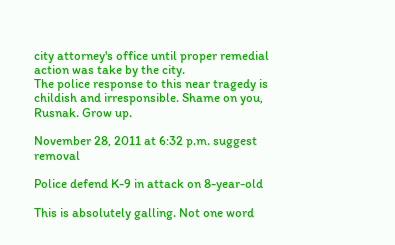city attorney's office until proper remedial action was take by the city.
The police response to this near tragedy is childish and irresponsible. Shame on you, Rusnak. Grow up.

November 28, 2011 at 6:32 p.m. suggest removal

Police defend K-9 in attack on 8-year-old

This is absolutely galling. Not one word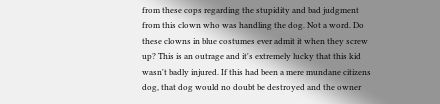from these cops regarding the stupidity and bad judgment from this clown who was handling the dog. Not a word. Do these clowns in blue costumes ever admit it when they screw up? This is an outrage and it's extremely lucky that this kid wasn't badly injured. If this had been a mere mundane citizens dog, that dog would no doubt be destroyed and the owner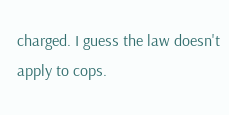charged. I guess the law doesn't apply to cops.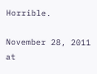Horrible.

November 28, 2011 at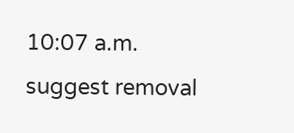10:07 a.m. suggest removal